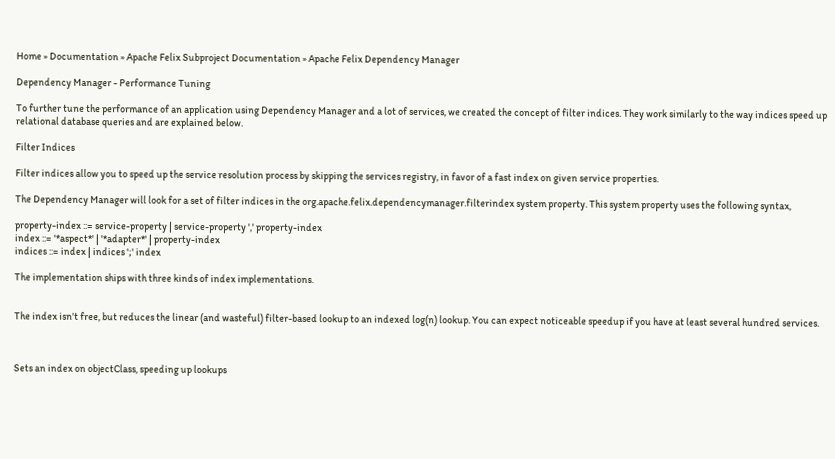Home » Documentation » Apache Felix Subproject Documentation » Apache Felix Dependency Manager

Dependency Manager - Performance Tuning

To further tune the performance of an application using Dependency Manager and a lot of services, we created the concept of filter indices. They work similarly to the way indices speed up relational database queries and are explained below.

Filter Indices

Filter indices allow you to speed up the service resolution process by skipping the services registry, in favor of a fast index on given service properties.

The Dependency Manager will look for a set of filter indices in the org.apache.felix.dependencymanager.filterindex system property. This system property uses the following syntax,

property-index ::= service-property | service-property ',' property-index
index ::= '*aspect*' | '*adapter*' | property-index
indices ::= index | indices ';' index

The implementation ships with three kinds of index implementations.


The index isn't free, but reduces the linear (and wasteful) filter-based lookup to an indexed log(n) lookup. You can expect noticeable speedup if you have at least several hundred services.



Sets an index on objectClass, speeding up lookups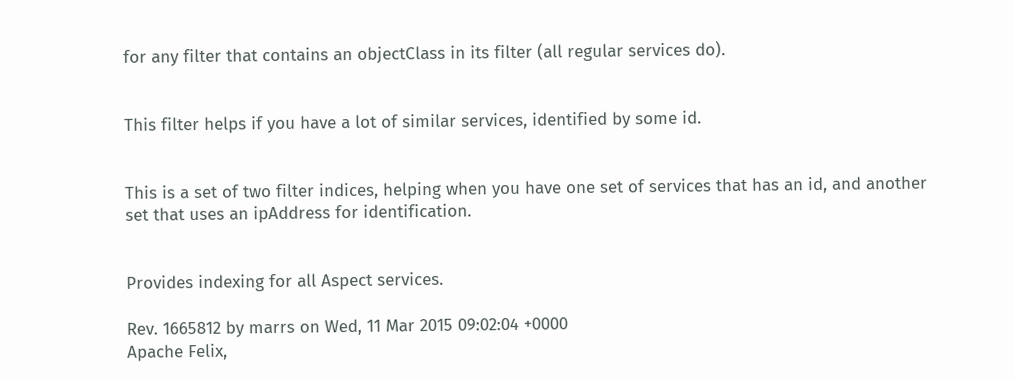for any filter that contains an objectClass in its filter (all regular services do).


This filter helps if you have a lot of similar services, identified by some id.


This is a set of two filter indices, helping when you have one set of services that has an id, and another set that uses an ipAddress for identification.


Provides indexing for all Aspect services.

Rev. 1665812 by marrs on Wed, 11 Mar 2015 09:02:04 +0000
Apache Felix,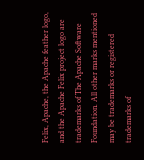Felix, Apache, the Apache feather logo, and the Apache Felix project logo are trademarks of The Apache Software Foundation. All other marks mentioned may be trademarks or registered trademarks of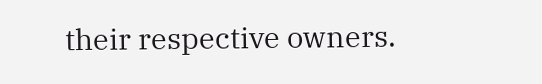their respective owners.